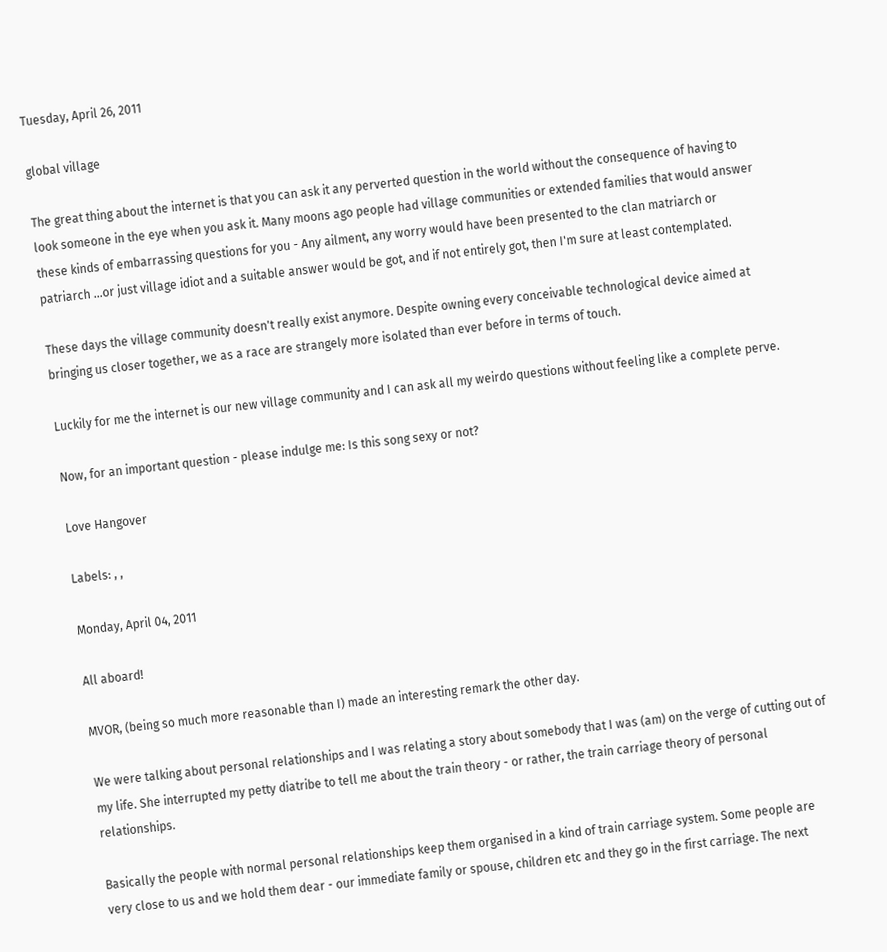Tuesday, April 26, 2011

global village

The great thing about the internet is that you can ask it any perverted question in the world without the consequence of having to look someone in the eye when you ask it. Many moons ago people had village communities or extended families that would answer these kinds of embarrassing questions for you - Any ailment, any worry would have been presented to the clan matriarch or patriarch ...or just village idiot and a suitable answer would be got, and if not entirely got, then I'm sure at least contemplated.

These days the village community doesn't really exist anymore. Despite owning every conceivable technological device aimed at bringing us closer together, we as a race are strangely more isolated than ever before in terms of touch.

Luckily for me the internet is our new village community and I can ask all my weirdo questions without feeling like a complete perve.

Now, for an important question - please indulge me: Is this song sexy or not?

Love Hangover

Labels: , ,

Monday, April 04, 2011

All aboard!

MVOR, (being so much more reasonable than I) made an interesting remark the other day.

We were talking about personal relationships and I was relating a story about somebody that I was (am) on the verge of cutting out of my life. She interrupted my petty diatribe to tell me about the train theory - or rather, the train carriage theory of personal relationships.

Basically the people with normal personal relationships keep them organised in a kind of train carriage system. Some people are very close to us and we hold them dear - our immediate family or spouse, children etc and they go in the first carriage. The next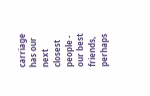carriage has our next closest people - our best friends, perhaps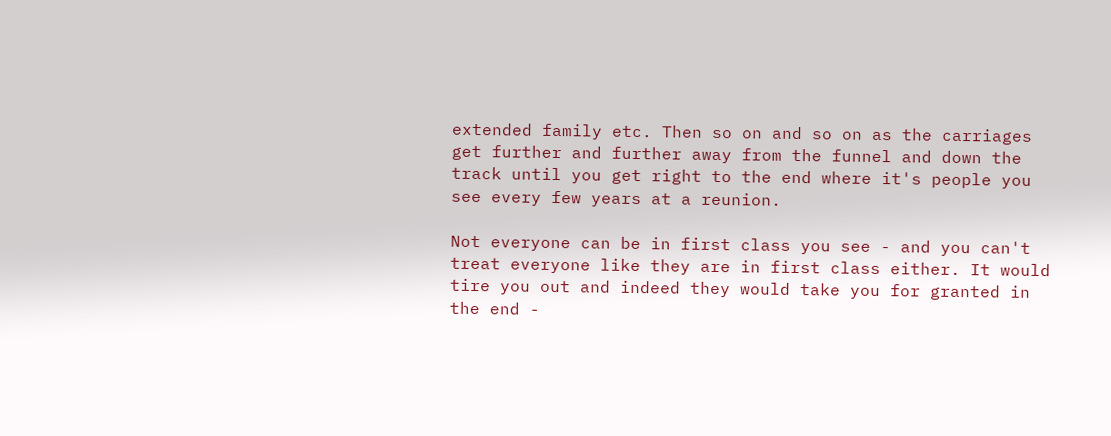extended family etc. Then so on and so on as the carriages get further and further away from the funnel and down the track until you get right to the end where it's people you see every few years at a reunion.

Not everyone can be in first class you see - and you can't treat everyone like they are in first class either. It would tire you out and indeed they would take you for granted in the end -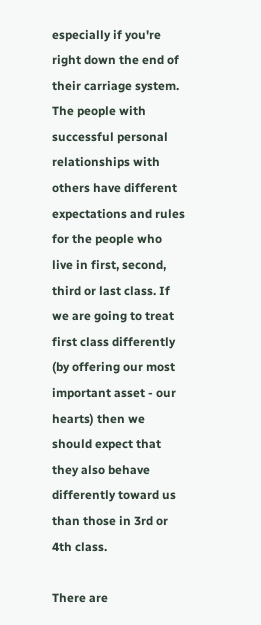especially if you're right down the end of their carriage system. The people with successful personal relationships with others have different expectations and rules for the people who live in first, second, third or last class. If we are going to treat first class differently (by offering our most important asset - our hearts) then we should expect that they also behave differently toward us than those in 3rd or 4th class.

There are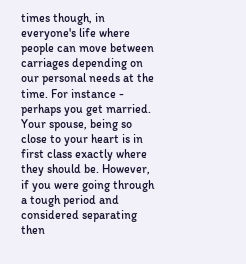times though, in everyone's life where people can move between carriages depending on our personal needs at the time. For instance - perhaps you get married. Your spouse, being so close to your heart is in first class exactly where they should be. However, if you were going through a tough period and considered separating then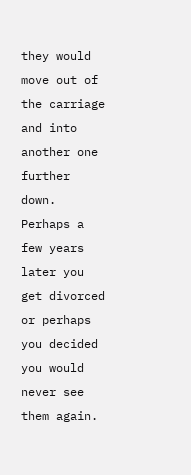they would move out of the carriage and into another one further down. Perhaps a few years later you get divorced or perhaps you decided you would never see them again.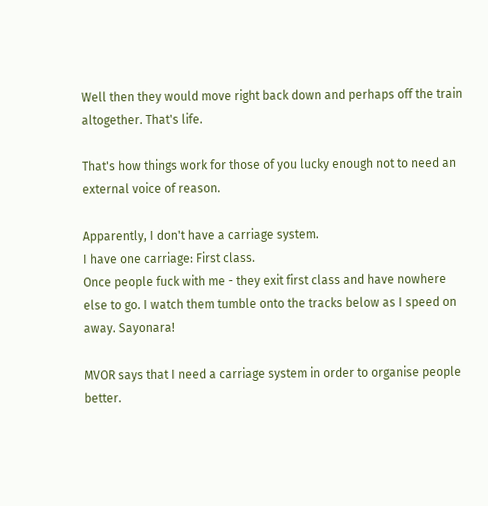Well then they would move right back down and perhaps off the train altogether. That's life.

That's how things work for those of you lucky enough not to need an external voice of reason.

Apparently, I don't have a carriage system.
I have one carriage: First class.
Once people fuck with me - they exit first class and have nowhere else to go. I watch them tumble onto the tracks below as I speed on away. Sayonara!

MVOR says that I need a carriage system in order to organise people better.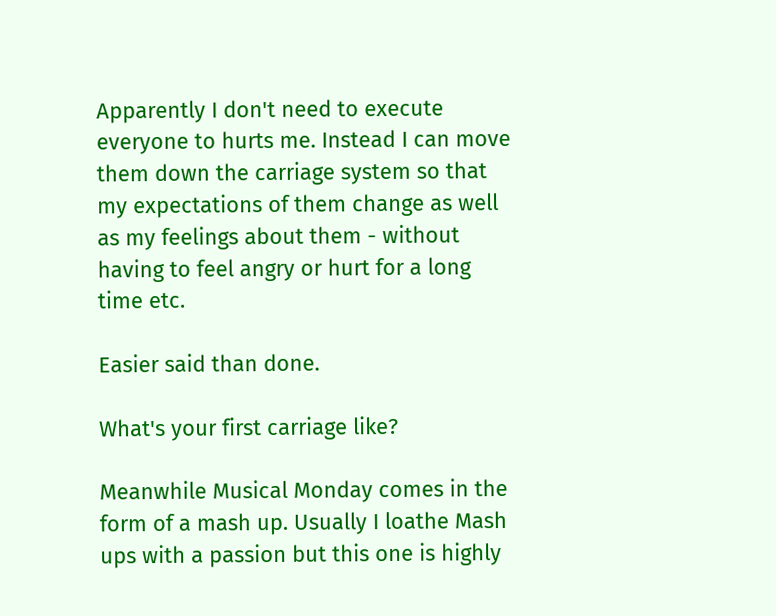Apparently I don't need to execute everyone to hurts me. Instead I can move them down the carriage system so that my expectations of them change as well as my feelings about them - without having to feel angry or hurt for a long time etc.

Easier said than done.

What's your first carriage like?

Meanwhile Musical Monday comes in the form of a mash up. Usually I loathe Mash ups with a passion but this one is highly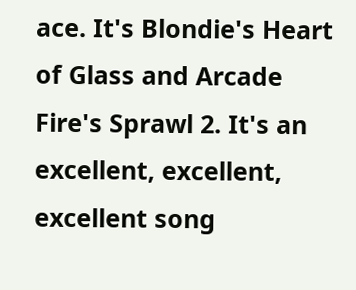ace. It's Blondie's Heart of Glass and Arcade Fire's Sprawl 2. It's an excellent, excellent, excellent song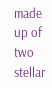made up of two stellar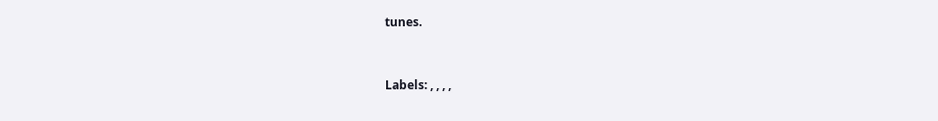tunes.


Labels: , , , ,